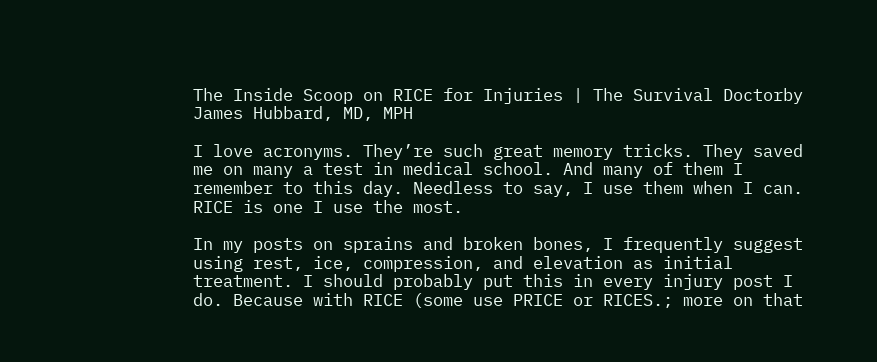The Inside Scoop on RICE for Injuries | The Survival Doctorby James Hubbard, MD, MPH

I love acronyms. They’re such great memory tricks. They saved me on many a test in medical school. And many of them I remember to this day. Needless to say, I use them when I can. RICE is one I use the most.

In my posts on sprains and broken bones, I frequently suggest using rest, ice, compression, and elevation as initial treatment. I should probably put this in every injury post I do. Because with RICE (some use PRICE or RICES.; more on that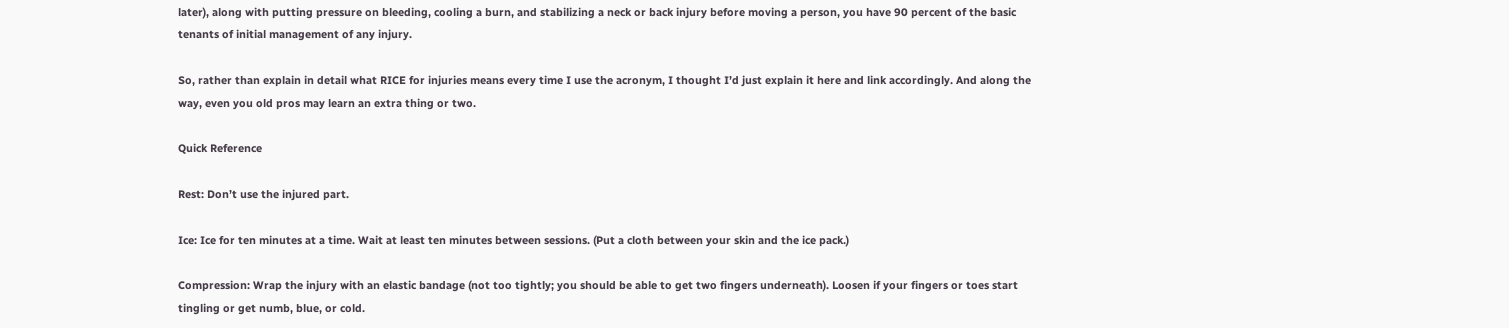later), along with putting pressure on bleeding, cooling a burn, and stabilizing a neck or back injury before moving a person, you have 90 percent of the basic tenants of initial management of any injury.

So, rather than explain in detail what RICE for injuries means every time I use the acronym, I thought I’d just explain it here and link accordingly. And along the way, even you old pros may learn an extra thing or two.

Quick Reference

Rest: Don’t use the injured part.

Ice: Ice for ten minutes at a time. Wait at least ten minutes between sessions. (Put a cloth between your skin and the ice pack.)

Compression: Wrap the injury with an elastic bandage (not too tightly; you should be able to get two fingers underneath). Loosen if your fingers or toes start tingling or get numb, blue, or cold.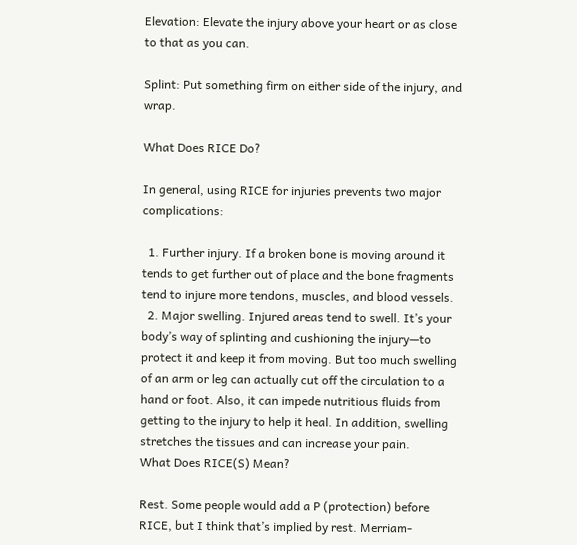Elevation: Elevate the injury above your heart or as close to that as you can.

Splint: Put something firm on either side of the injury, and wrap.

What Does RICE Do?

In general, using RICE for injuries prevents two major complications:

  1. Further injury. If a broken bone is moving around it tends to get further out of place and the bone fragments tend to injure more tendons, muscles, and blood vessels.
  2. Major swelling. Injured areas tend to swell. It’s your body’s way of splinting and cushioning the injury—to protect it and keep it from moving. But too much swelling of an arm or leg can actually cut off the circulation to a hand or foot. Also, it can impede nutritious fluids from getting to the injury to help it heal. In addition, swelling stretches the tissues and can increase your pain.
What Does RICE(S) Mean?

Rest. Some people would add a P (protection) before RICE, but I think that’s implied by rest. Merriam-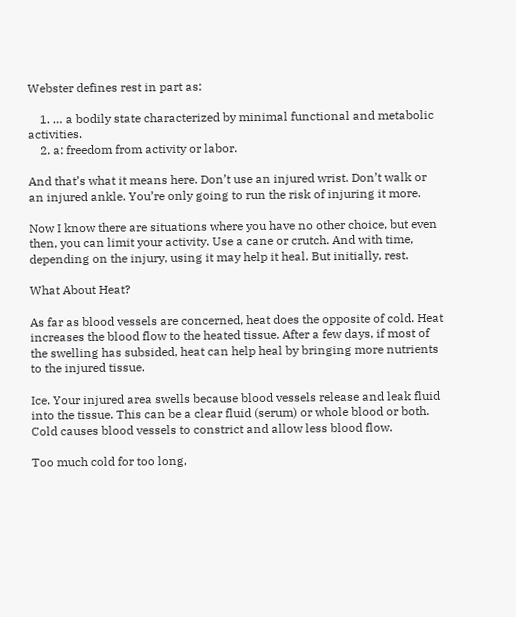Webster defines rest in part as:

    1. … a bodily state characterized by minimal functional and metabolic activities.
    2. a: freedom from activity or labor.

And that’s what it means here. Don’t use an injured wrist. Don’t walk or an injured ankle. You’re only going to run the risk of injuring it more.

Now I know there are situations where you have no other choice, but even then, you can limit your activity. Use a cane or crutch. And with time, depending on the injury, using it may help it heal. But initially, rest.

What About Heat?

As far as blood vessels are concerned, heat does the opposite of cold. Heat increases the blood flow to the heated tissue. After a few days, if most of the swelling has subsided, heat can help heal by bringing more nutrients to the injured tissue.

Ice. Your injured area swells because blood vessels release and leak fluid into the tissue. This can be a clear fluid (serum) or whole blood or both. Cold causes blood vessels to constrict and allow less blood flow.

Too much cold for too long,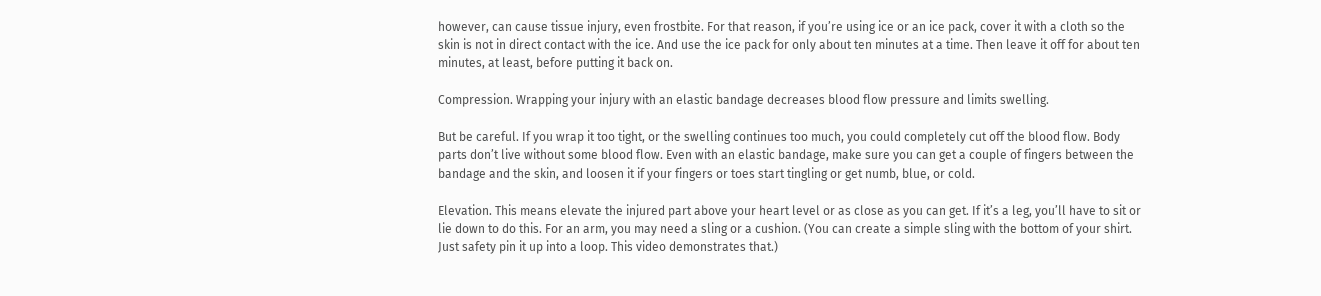however, can cause tissue injury, even frostbite. For that reason, if you’re using ice or an ice pack, cover it with a cloth so the skin is not in direct contact with the ice. And use the ice pack for only about ten minutes at a time. Then leave it off for about ten minutes, at least, before putting it back on.

Compression. Wrapping your injury with an elastic bandage decreases blood flow pressure and limits swelling.

But be careful. If you wrap it too tight, or the swelling continues too much, you could completely cut off the blood flow. Body parts don’t live without some blood flow. Even with an elastic bandage, make sure you can get a couple of fingers between the bandage and the skin, and loosen it if your fingers or toes start tingling or get numb, blue, or cold.

Elevation. This means elevate the injured part above your heart level or as close as you can get. If it’s a leg, you’ll have to sit or lie down to do this. For an arm, you may need a sling or a cushion. (You can create a simple sling with the bottom of your shirt. Just safety pin it up into a loop. This video demonstrates that.)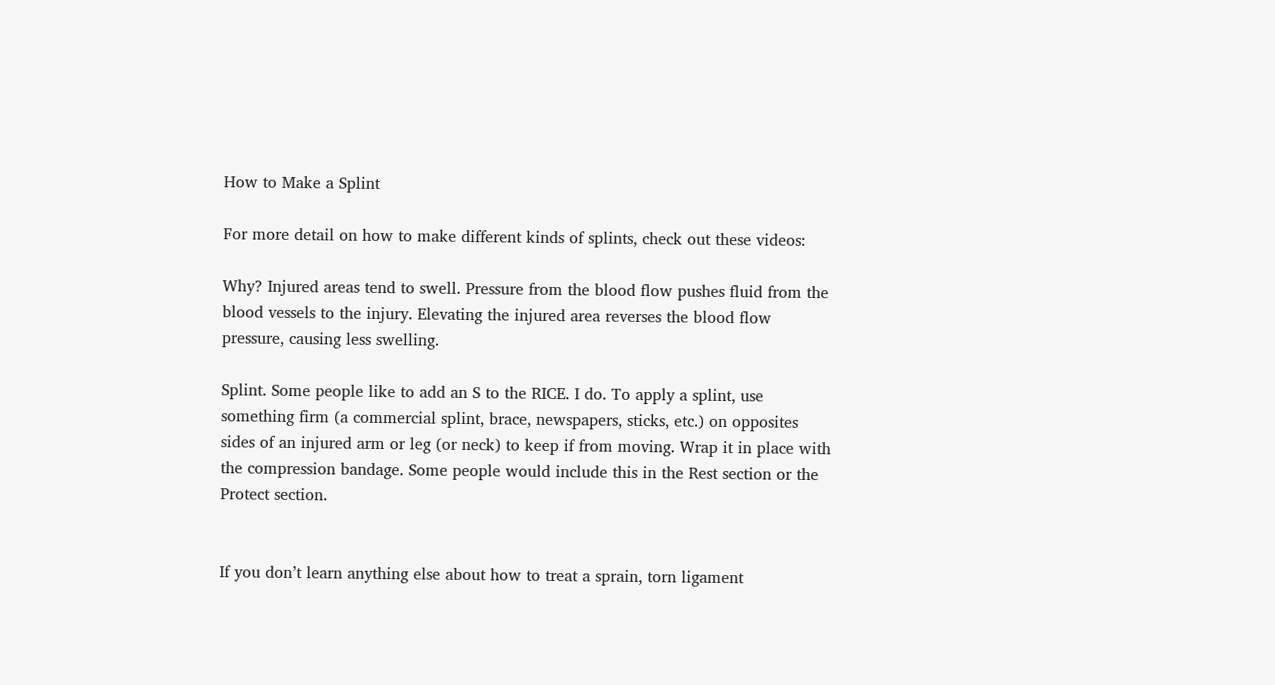How to Make a Splint

For more detail on how to make different kinds of splints, check out these videos:

Why? Injured areas tend to swell. Pressure from the blood flow pushes fluid from the blood vessels to the injury. Elevating the injured area reverses the blood flow pressure, causing less swelling.

Splint. Some people like to add an S to the RICE. I do. To apply a splint, use something firm (a commercial splint, brace, newspapers, sticks, etc.) on opposites sides of an injured arm or leg (or neck) to keep if from moving. Wrap it in place with the compression bandage. Some people would include this in the Rest section or the Protect section.


If you don’t learn anything else about how to treat a sprain, torn ligament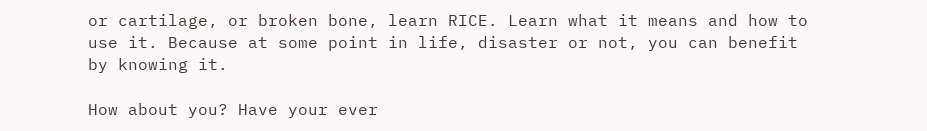or cartilage, or broken bone, learn RICE. Learn what it means and how to use it. Because at some point in life, disaster or not, you can benefit by knowing it.

How about you? Have your ever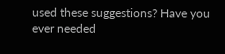used these suggestions? Have you ever needed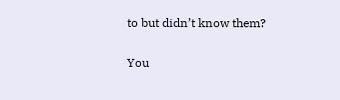to but didn’t know them?

You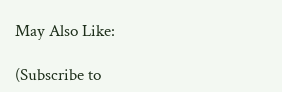May Also Like:

(Subscribe to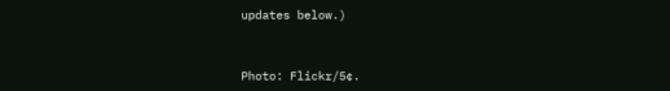updates below.)


Photo: Flickr/5¢.